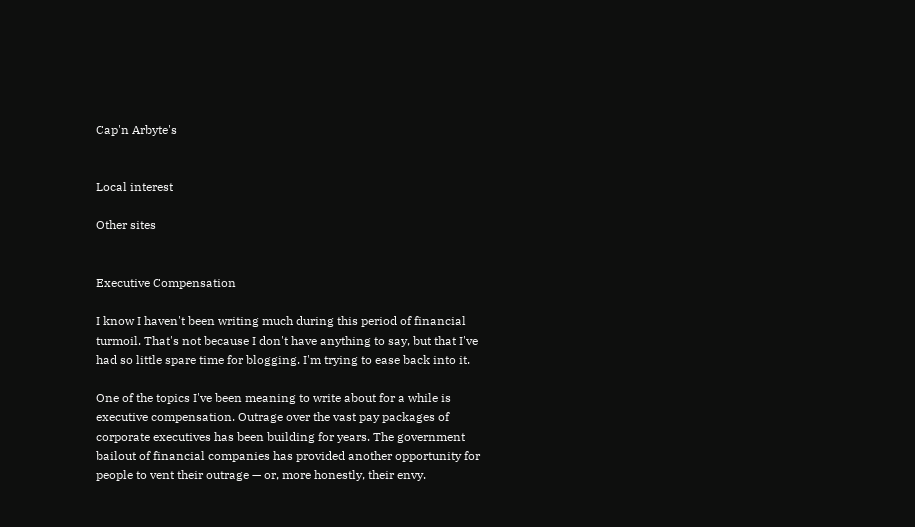Cap'n Arbyte's


Local interest

Other sites


Executive Compensation

I know I haven't been writing much during this period of financial turmoil. That's not because I don't have anything to say, but that I've had so little spare time for blogging. I'm trying to ease back into it.

One of the topics I've been meaning to write about for a while is executive compensation. Outrage over the vast pay packages of corporate executives has been building for years. The government bailout of financial companies has provided another opportunity for people to vent their outrage — or, more honestly, their envy.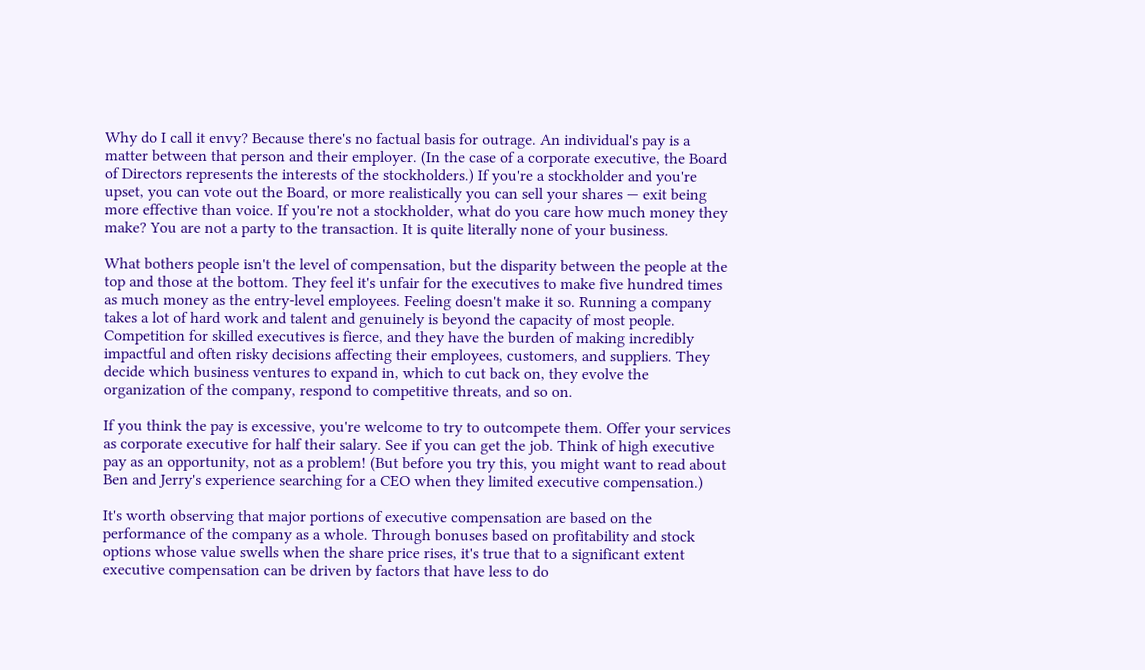Why do I call it envy? Because there's no factual basis for outrage. An individual's pay is a matter between that person and their employer. (In the case of a corporate executive, the Board of Directors represents the interests of the stockholders.) If you're a stockholder and you're upset, you can vote out the Board, or more realistically you can sell your shares — exit being more effective than voice. If you're not a stockholder, what do you care how much money they make? You are not a party to the transaction. It is quite literally none of your business.

What bothers people isn't the level of compensation, but the disparity between the people at the top and those at the bottom. They feel it's unfair for the executives to make five hundred times as much money as the entry-level employees. Feeling doesn't make it so. Running a company takes a lot of hard work and talent and genuinely is beyond the capacity of most people. Competition for skilled executives is fierce, and they have the burden of making incredibly impactful and often risky decisions affecting their employees, customers, and suppliers. They decide which business ventures to expand in, which to cut back on, they evolve the organization of the company, respond to competitive threats, and so on.

If you think the pay is excessive, you're welcome to try to outcompete them. Offer your services as corporate executive for half their salary. See if you can get the job. Think of high executive pay as an opportunity, not as a problem! (But before you try this, you might want to read about Ben and Jerry's experience searching for a CEO when they limited executive compensation.)

It's worth observing that major portions of executive compensation are based on the performance of the company as a whole. Through bonuses based on profitability and stock options whose value swells when the share price rises, it's true that to a significant extent executive compensation can be driven by factors that have less to do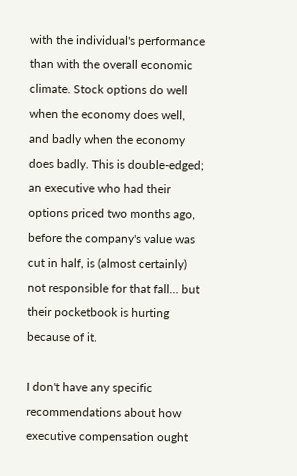with the individual's performance than with the overall economic climate. Stock options do well when the economy does well, and badly when the economy does badly. This is double-edged; an executive who had their options priced two months ago, before the company's value was cut in half, is (almost certainly) not responsible for that fall… but their pocketbook is hurting because of it.

I don't have any specific recommendations about how executive compensation ought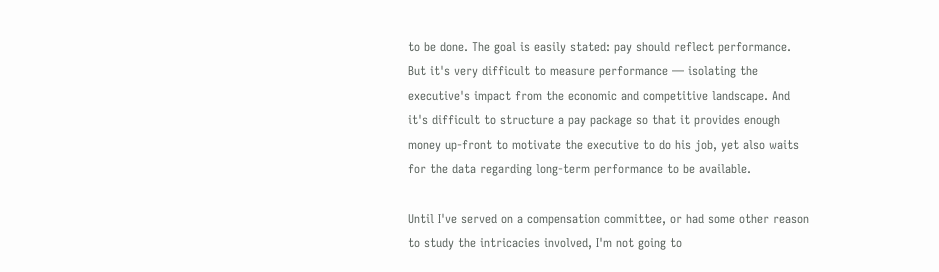to be done. The goal is easily stated: pay should reflect performance. But it's very difficult to measure performance — isolating the executive's impact from the economic and competitive landscape. And it's difficult to structure a pay package so that it provides enough money up-front to motivate the executive to do his job, yet also waits for the data regarding long-term performance to be available.

Until I've served on a compensation committee, or had some other reason to study the intricacies involved, I'm not going to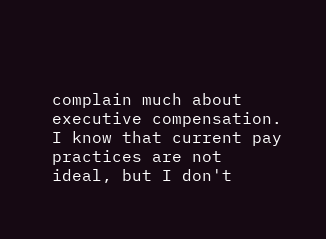complain much about executive compensation. I know that current pay practices are not ideal, but I don't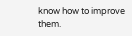know how to improve them.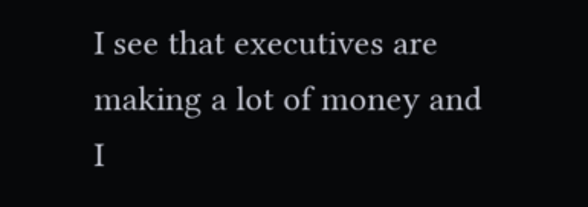I see that executives are making a lot of money and I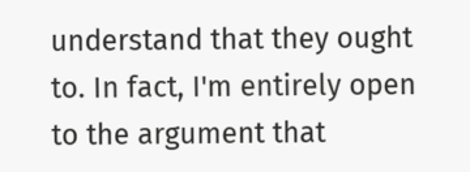understand that they ought to. In fact, I'm entirely open to the argument that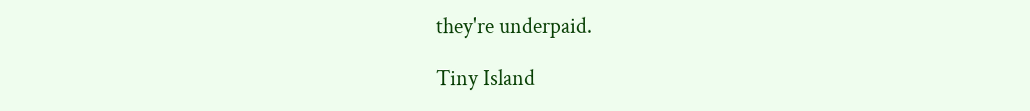they're underpaid.

Tiny Island